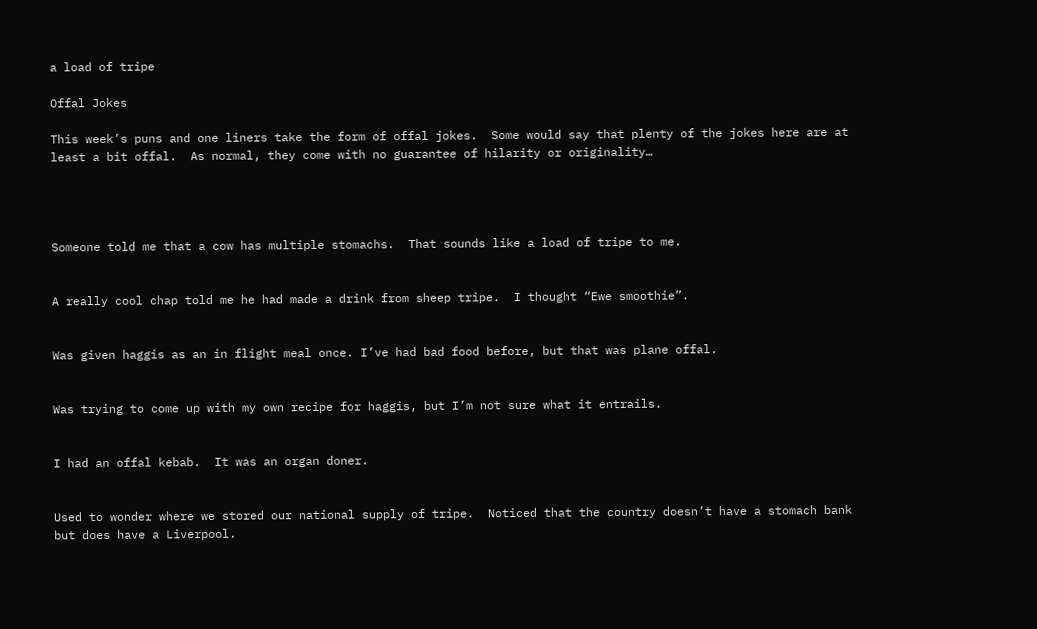a load of tripe

Offal Jokes

This week’s puns and one liners take the form of offal jokes.  Some would say that plenty of the jokes here are at least a bit offal.  As normal, they come with no guarantee of hilarity or originality…




Someone told me that a cow has multiple stomachs.  That sounds like a load of tripe to me.


A really cool chap told me he had made a drink from sheep tripe.  I thought “Ewe smoothie”.


Was given haggis as an in flight meal once. I’ve had bad food before, but that was plane offal.


Was trying to come up with my own recipe for haggis, but I’m not sure what it entrails.


I had an offal kebab.  It was an organ doner.


Used to wonder where we stored our national supply of tripe.  Noticed that the country doesn’t have a stomach bank but does have a Liverpool.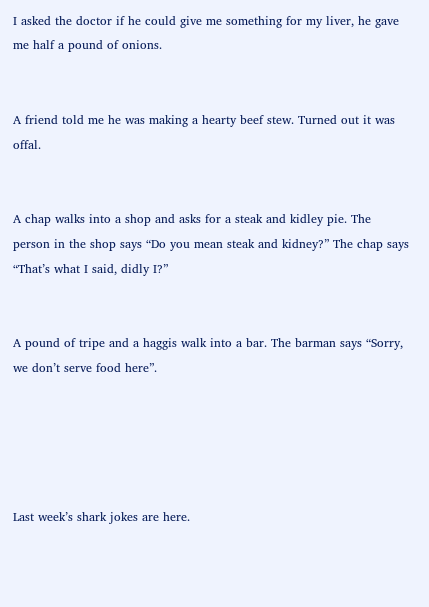I asked the doctor if he could give me something for my liver, he gave me half a pound of onions.


A friend told me he was making a hearty beef stew. Turned out it was offal.


A chap walks into a shop and asks for a steak and kidley pie. The person in the shop says “Do you mean steak and kidney?” The chap says “That’s what I said, didly I?”


A pound of tripe and a haggis walk into a bar. The barman says “Sorry, we don’t serve food here”.





Last week’s shark jokes are here.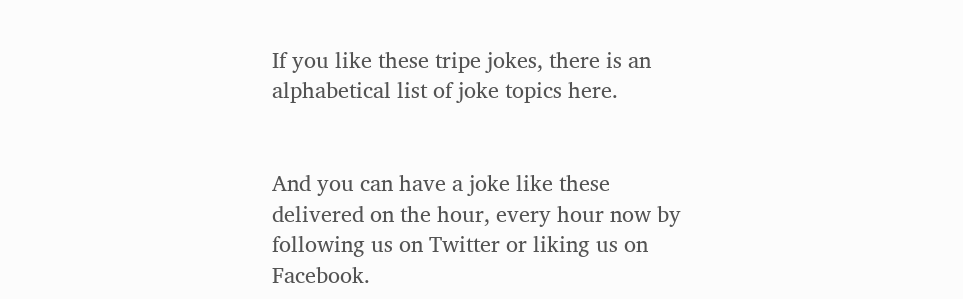If you like these tripe jokes, there is an alphabetical list of joke topics here.


And you can have a joke like these delivered on the hour, every hour now by following us on Twitter or liking us on Facebook.